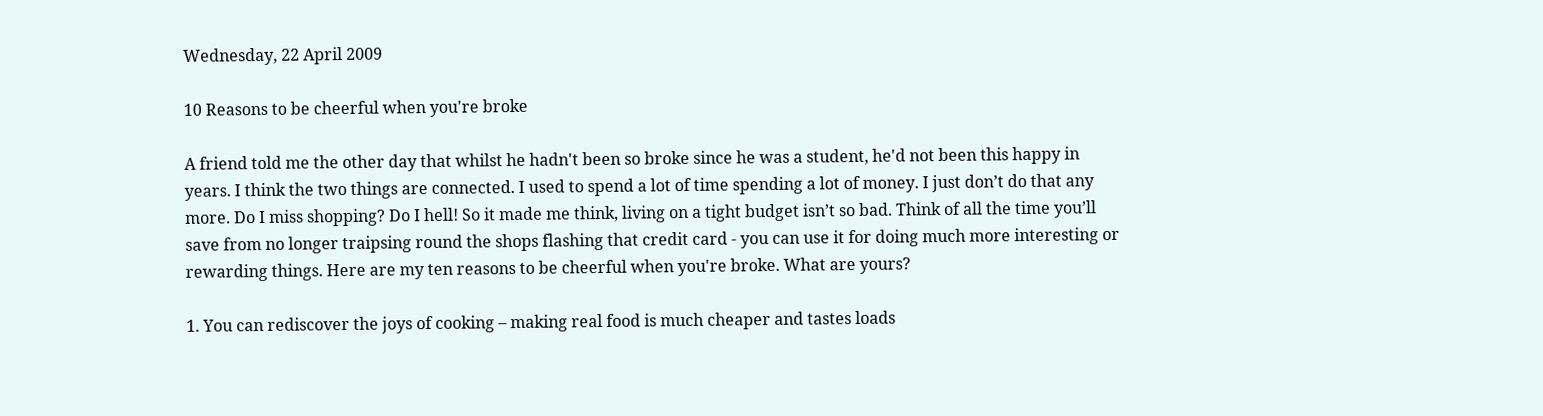Wednesday, 22 April 2009

10 Reasons to be cheerful when you're broke

A friend told me the other day that whilst he hadn't been so broke since he was a student, he'd not been this happy in years. I think the two things are connected. I used to spend a lot of time spending a lot of money. I just don’t do that any more. Do I miss shopping? Do I hell! So it made me think, living on a tight budget isn’t so bad. Think of all the time you’ll save from no longer traipsing round the shops flashing that credit card - you can use it for doing much more interesting or rewarding things. Here are my ten reasons to be cheerful when you're broke. What are yours?

1. You can rediscover the joys of cooking – making real food is much cheaper and tastes loads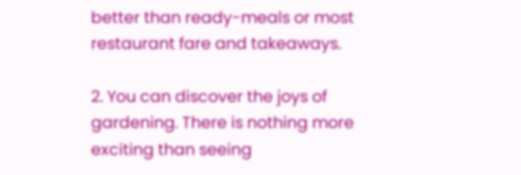better than ready-meals or most restaurant fare and takeaways.

2. You can discover the joys of gardening. There is nothing more exciting than seeing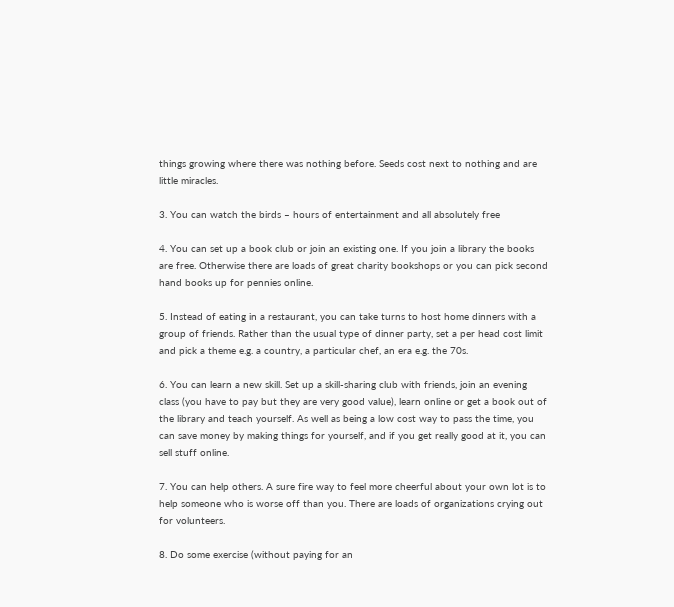things growing where there was nothing before. Seeds cost next to nothing and are little miracles.

3. You can watch the birds – hours of entertainment and all absolutely free

4. You can set up a book club or join an existing one. If you join a library the books are free. Otherwise there are loads of great charity bookshops or you can pick second hand books up for pennies online.

5. Instead of eating in a restaurant, you can take turns to host home dinners with a group of friends. Rather than the usual type of dinner party, set a per head cost limit and pick a theme e.g. a country, a particular chef, an era e.g. the 70s.

6. You can learn a new skill. Set up a skill-sharing club with friends, join an evening class (you have to pay but they are very good value), learn online or get a book out of the library and teach yourself. As well as being a low cost way to pass the time, you can save money by making things for yourself, and if you get really good at it, you can sell stuff online.

7. You can help others. A sure fire way to feel more cheerful about your own lot is to help someone who is worse off than you. There are loads of organizations crying out for volunteers.

8. Do some exercise (without paying for an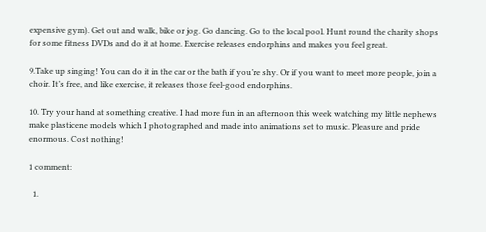expensive gym). Get out and walk, bike or jog. Go dancing. Go to the local pool. Hunt round the charity shops for some fitness DVDs and do it at home. Exercise releases endorphins and makes you feel great.

9.Take up singing! You can do it in the car or the bath if you’re shy. Or if you want to meet more people, join a choir. It’s free, and like exercise, it releases those feel-good endorphins.

10. Try your hand at something creative. I had more fun in an afternoon this week watching my little nephews make plasticene models which I photographed and made into animations set to music. Pleasure and pride enormous. Cost nothing!

1 comment:

  1.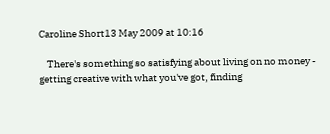Caroline Short13 May 2009 at 10:16

    There's something so satisfying about living on no money - getting creative with what you've got, finding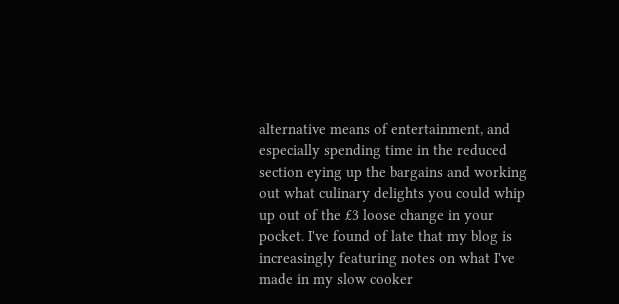alternative means of entertainment, and especially spending time in the reduced section eying up the bargains and working out what culinary delights you could whip up out of the £3 loose change in your pocket. I've found of late that my blog is increasingly featuring notes on what I've made in my slow cooker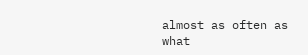almost as often as what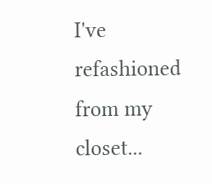I've refashioned from my closet...